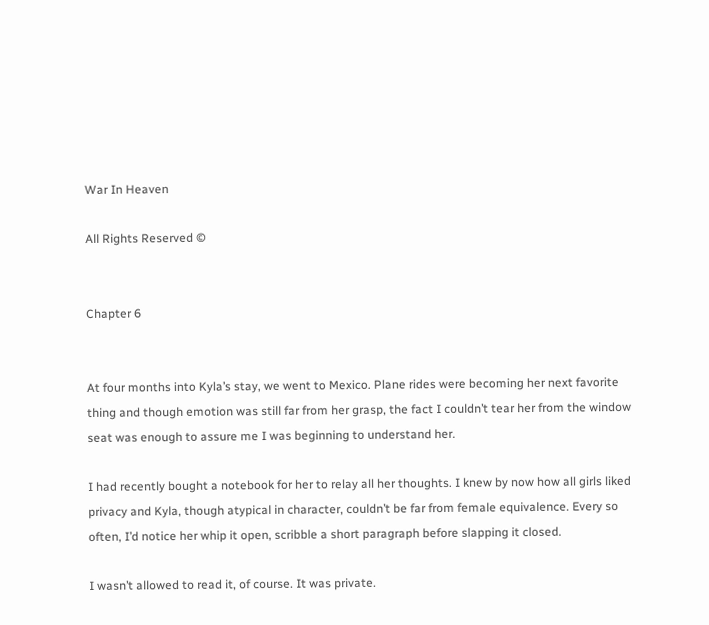War In Heaven

All Rights Reserved ©


Chapter 6


At four months into Kyla’s stay, we went to Mexico. Plane rides were becoming her next favorite thing and though emotion was still far from her grasp, the fact I couldn’t tear her from the window seat was enough to assure me I was beginning to understand her.

I had recently bought a notebook for her to relay all her thoughts. I knew by now how all girls liked privacy and Kyla, though atypical in character, couldn’t be far from female equivalence. Every so often, I’d notice her whip it open, scribble a short paragraph before slapping it closed.

I wasn’t allowed to read it, of course. It was private.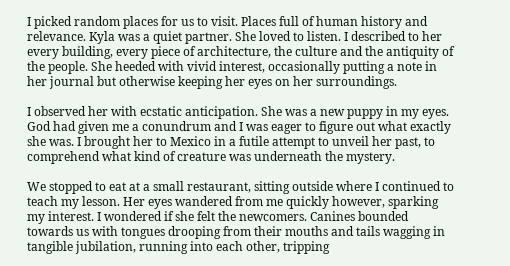I picked random places for us to visit. Places full of human history and relevance. Kyla was a quiet partner. She loved to listen. I described to her every building, every piece of architecture, the culture and the antiquity of the people. She heeded with vivid interest, occasionally putting a note in her journal but otherwise keeping her eyes on her surroundings.

I observed her with ecstatic anticipation. She was a new puppy in my eyes. God had given me a conundrum and I was eager to figure out what exactly she was. I brought her to Mexico in a futile attempt to unveil her past, to comprehend what kind of creature was underneath the mystery.

We stopped to eat at a small restaurant, sitting outside where I continued to teach my lesson. Her eyes wandered from me quickly however, sparking my interest. I wondered if she felt the newcomers. Canines bounded towards us with tongues drooping from their mouths and tails wagging in tangible jubilation, running into each other, tripping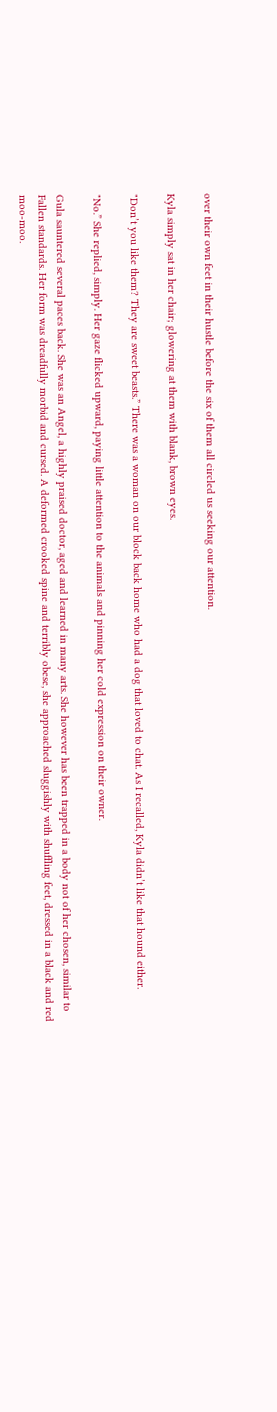over their own feet in their hustle before the six of them all circled us seeking our attention.

Kyla simply sat in her chair; glowering at them with blank, brown eyes.

"Don’t you like them? They are sweet beasts.” There was a woman on our block back home who had a dog that loved to chat. As I recalled, Kyla didn’t like that hound either.

"No.” She replied, simply. Her gaze flicked upward, paying little attention to the animals and pinning her cold expression on their owner.

Gula sauntered several paces back. She was an Angel, a highly praised doctor, aged and learned in many arts. She however has been trapped in a body not of her chosen, similar to Fallen standards. Her form was dreadfully morbid and cursed. A deformed crooked spine and terribly obese, she approached sluggishly with shuffling feet, dressed in a black and red moo-moo.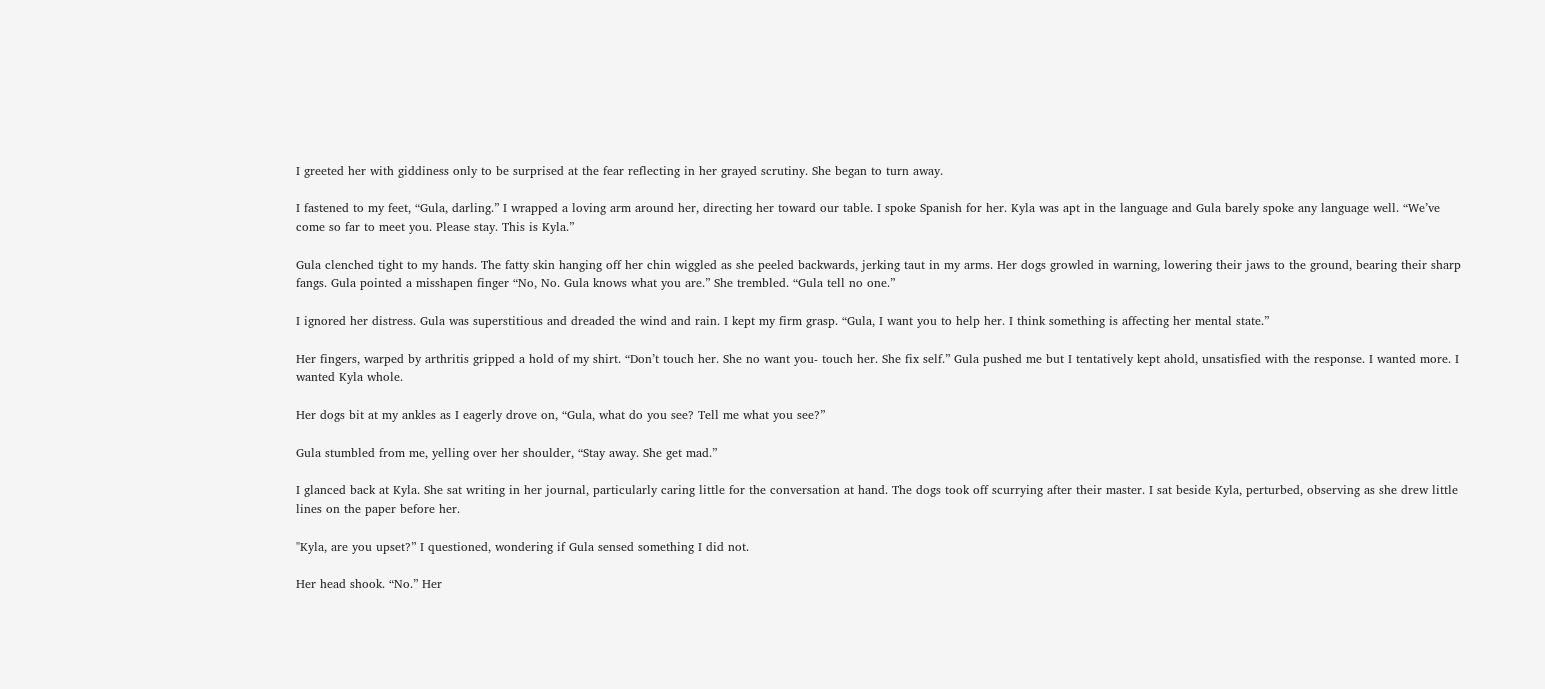I greeted her with giddiness only to be surprised at the fear reflecting in her grayed scrutiny. She began to turn away.

I fastened to my feet, “Gula, darling.” I wrapped a loving arm around her, directing her toward our table. I spoke Spanish for her. Kyla was apt in the language and Gula barely spoke any language well. “We’ve come so far to meet you. Please stay. This is Kyla.”

Gula clenched tight to my hands. The fatty skin hanging off her chin wiggled as she peeled backwards, jerking taut in my arms. Her dogs growled in warning, lowering their jaws to the ground, bearing their sharp fangs. Gula pointed a misshapen finger “No, No. Gula knows what you are.” She trembled. “Gula tell no one.”

I ignored her distress. Gula was superstitious and dreaded the wind and rain. I kept my firm grasp. “Gula, I want you to help her. I think something is affecting her mental state.”

Her fingers, warped by arthritis gripped a hold of my shirt. “Don’t touch her. She no want you- touch her. She fix self.” Gula pushed me but I tentatively kept ahold, unsatisfied with the response. I wanted more. I wanted Kyla whole.

Her dogs bit at my ankles as I eagerly drove on, “Gula, what do you see? Tell me what you see?”

Gula stumbled from me, yelling over her shoulder, “Stay away. She get mad.”

I glanced back at Kyla. She sat writing in her journal, particularly caring little for the conversation at hand. The dogs took off scurrying after their master. I sat beside Kyla, perturbed, observing as she drew little lines on the paper before her.

"Kyla, are you upset?” I questioned, wondering if Gula sensed something I did not.

Her head shook. “No.” Her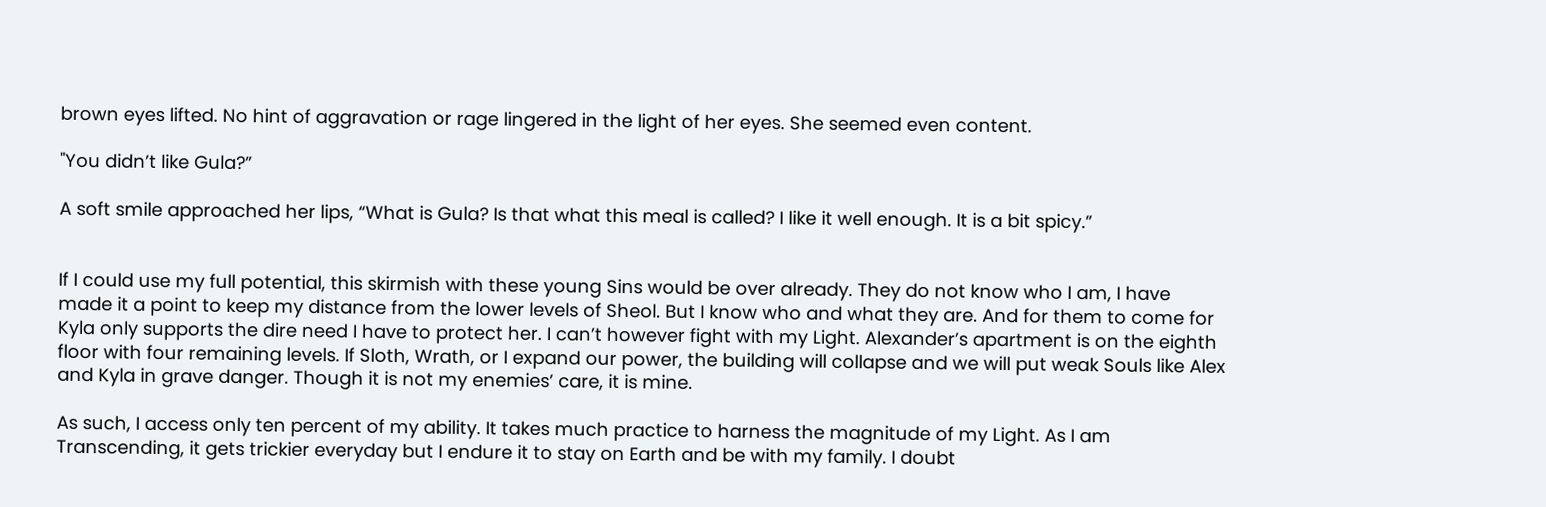brown eyes lifted. No hint of aggravation or rage lingered in the light of her eyes. She seemed even content.

"You didn’t like Gula?”

A soft smile approached her lips, “What is Gula? Is that what this meal is called? I like it well enough. It is a bit spicy.”


If I could use my full potential, this skirmish with these young Sins would be over already. They do not know who I am, I have made it a point to keep my distance from the lower levels of Sheol. But I know who and what they are. And for them to come for Kyla only supports the dire need I have to protect her. I can’t however fight with my Light. Alexander’s apartment is on the eighth floor with four remaining levels. If Sloth, Wrath, or I expand our power, the building will collapse and we will put weak Souls like Alex and Kyla in grave danger. Though it is not my enemies’ care, it is mine.

As such, I access only ten percent of my ability. It takes much practice to harness the magnitude of my Light. As I am Transcending, it gets trickier everyday but I endure it to stay on Earth and be with my family. I doubt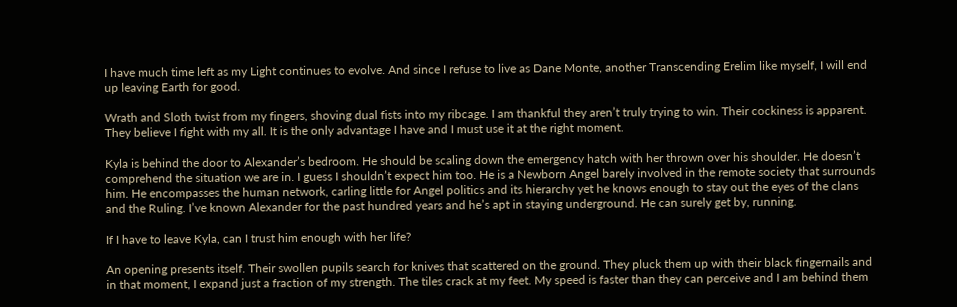I have much time left as my Light continues to evolve. And since I refuse to live as Dane Monte, another Transcending Erelim like myself, I will end up leaving Earth for good.

Wrath and Sloth twist from my fingers, shoving dual fists into my ribcage. I am thankful they aren’t truly trying to win. Their cockiness is apparent. They believe I fight with my all. It is the only advantage I have and I must use it at the right moment.

Kyla is behind the door to Alexander’s bedroom. He should be scaling down the emergency hatch with her thrown over his shoulder. He doesn’t comprehend the situation we are in. I guess I shouldn’t expect him too. He is a Newborn Angel barely involved in the remote society that surrounds him. He encompasses the human network, carling little for Angel politics and its hierarchy yet he knows enough to stay out the eyes of the clans and the Ruling. I’ve known Alexander for the past hundred years and he’s apt in staying underground. He can surely get by, running.

If I have to leave Kyla, can I trust him enough with her life?

An opening presents itself. Their swollen pupils search for knives that scattered on the ground. They pluck them up with their black fingernails and in that moment, I expand just a fraction of my strength. The tiles crack at my feet. My speed is faster than they can perceive and I am behind them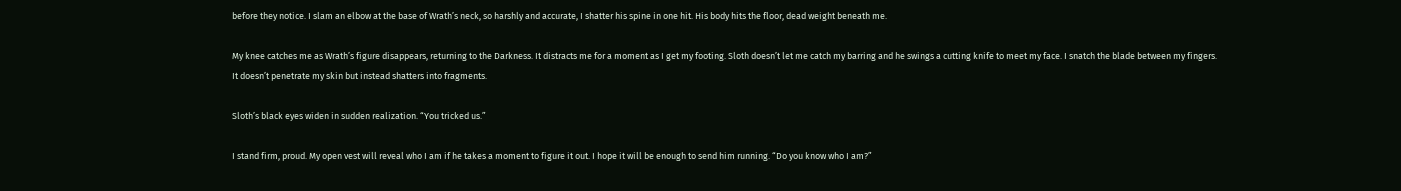before they notice. I slam an elbow at the base of Wrath’s neck, so harshly and accurate, I shatter his spine in one hit. His body hits the floor, dead weight beneath me.

My knee catches me as Wrath’s figure disappears, returning to the Darkness. It distracts me for a moment as I get my footing. Sloth doesn’t let me catch my barring and he swings a cutting knife to meet my face. I snatch the blade between my fingers. It doesn’t penetrate my skin but instead shatters into fragments.

Sloth’s black eyes widen in sudden realization. “You tricked us.”

I stand firm, proud. My open vest will reveal who I am if he takes a moment to figure it out. I hope it will be enough to send him running. “Do you know who I am?”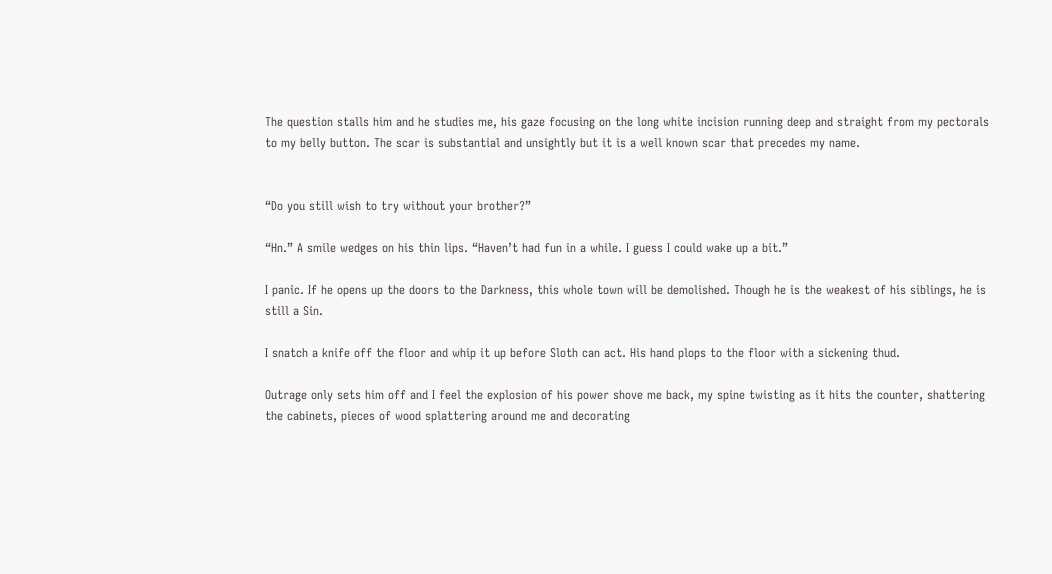The question stalls him and he studies me, his gaze focusing on the long white incision running deep and straight from my pectorals to my belly button. The scar is substantial and unsightly but it is a well known scar that precedes my name.


“Do you still wish to try without your brother?”

“Hn.” A smile wedges on his thin lips. “Haven’t had fun in a while. I guess I could wake up a bit.”

I panic. If he opens up the doors to the Darkness, this whole town will be demolished. Though he is the weakest of his siblings, he is still a Sin.

I snatch a knife off the floor and whip it up before Sloth can act. His hand plops to the floor with a sickening thud.

Outrage only sets him off and I feel the explosion of his power shove me back, my spine twisting as it hits the counter, shattering the cabinets, pieces of wood splattering around me and decorating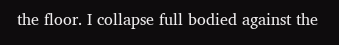the floor. I collapse full bodied against the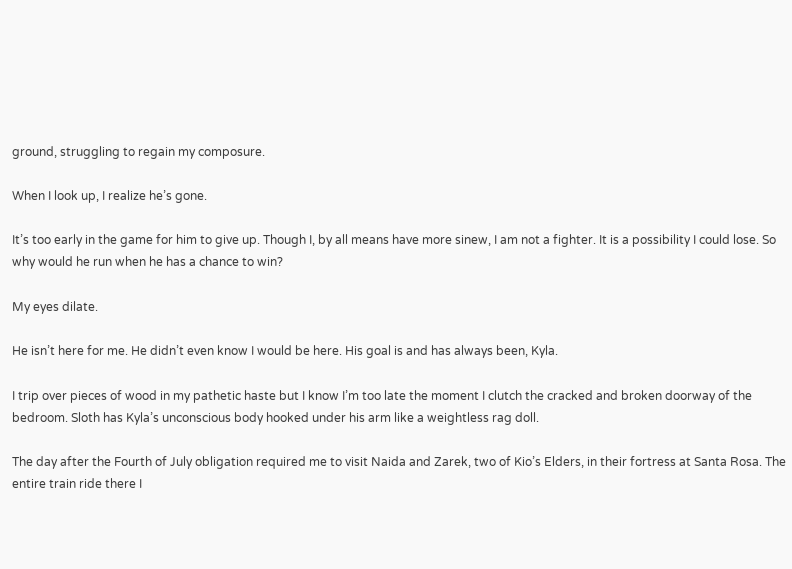ground, struggling to regain my composure.

When I look up, I realize he’s gone.

It’s too early in the game for him to give up. Though I, by all means have more sinew, I am not a fighter. It is a possibility I could lose. So why would he run when he has a chance to win?

My eyes dilate.

He isn’t here for me. He didn’t even know I would be here. His goal is and has always been, Kyla.

I trip over pieces of wood in my pathetic haste but I know I’m too late the moment I clutch the cracked and broken doorway of the bedroom. Sloth has Kyla’s unconscious body hooked under his arm like a weightless rag doll.

The day after the Fourth of July obligation required me to visit Naida and Zarek, two of Kio’s Elders, in their fortress at Santa Rosa. The entire train ride there I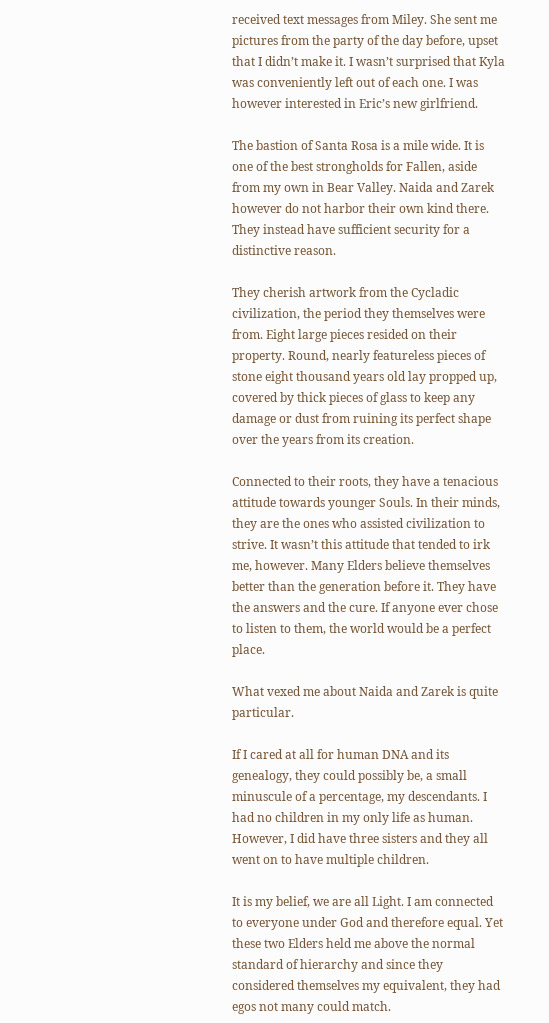received text messages from Miley. She sent me pictures from the party of the day before, upset that I didn’t make it. I wasn’t surprised that Kyla was conveniently left out of each one. I was however interested in Eric’s new girlfriend.

The bastion of Santa Rosa is a mile wide. It is one of the best strongholds for Fallen, aside from my own in Bear Valley. Naida and Zarek however do not harbor their own kind there. They instead have sufficient security for a distinctive reason.

They cherish artwork from the Cycladic civilization, the period they themselves were from. Eight large pieces resided on their property. Round, nearly featureless pieces of stone eight thousand years old lay propped up, covered by thick pieces of glass to keep any damage or dust from ruining its perfect shape over the years from its creation.

Connected to their roots, they have a tenacious attitude towards younger Souls. In their minds, they are the ones who assisted civilization to strive. It wasn’t this attitude that tended to irk me, however. Many Elders believe themselves better than the generation before it. They have the answers and the cure. If anyone ever chose to listen to them, the world would be a perfect place.

What vexed me about Naida and Zarek is quite particular.

If I cared at all for human DNA and its genealogy, they could possibly be, a small minuscule of a percentage, my descendants. I had no children in my only life as human. However, I did have three sisters and they all went on to have multiple children.

It is my belief, we are all Light. I am connected to everyone under God and therefore equal. Yet these two Elders held me above the normal standard of hierarchy and since they considered themselves my equivalent, they had egos not many could match.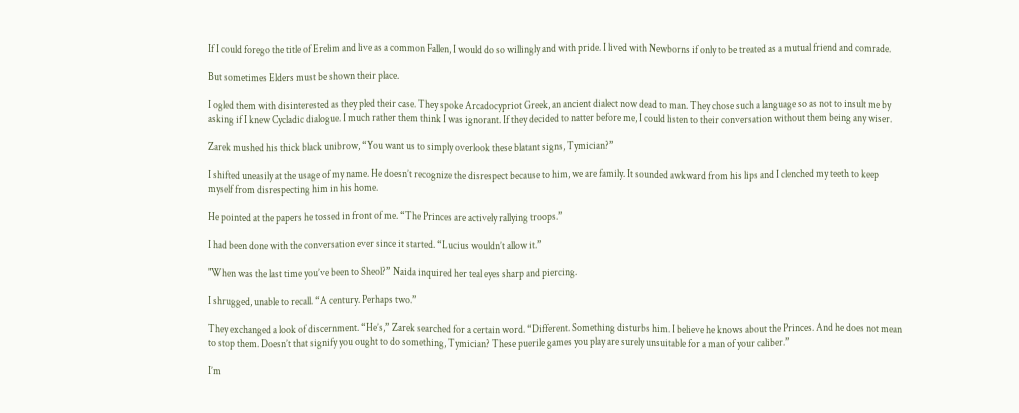If I could forego the title of Erelim and live as a common Fallen, I would do so willingly and with pride. I lived with Newborns if only to be treated as a mutual friend and comrade.

But sometimes Elders must be shown their place.

I ogled them with disinterested as they pled their case. They spoke Arcadocypriot Greek, an ancient dialect now dead to man. They chose such a language so as not to insult me by asking if I knew Cycladic dialogue. I much rather them think I was ignorant. If they decided to natter before me, I could listen to their conversation without them being any wiser.

Zarek mushed his thick black unibrow, “You want us to simply overlook these blatant signs, Tymician?”

I shifted uneasily at the usage of my name. He doesn’t recognize the disrespect because to him, we are family. It sounded awkward from his lips and I clenched my teeth to keep myself from disrespecting him in his home.

He pointed at the papers he tossed in front of me. “The Princes are actively rallying troops.”

I had been done with the conversation ever since it started. “Lucius wouldn’t allow it.”

"When was the last time you’ve been to Sheol?” Naida inquired her teal eyes sharp and piercing.

I shrugged, unable to recall. “A century. Perhaps two.”

They exchanged a look of discernment. “He’s,” Zarek searched for a certain word. “Different. Something disturbs him. I believe he knows about the Princes. And he does not mean to stop them. Doesn’t that signify you ought to do something, Tymician? These puerile games you play are surely unsuitable for a man of your caliber.”

I’m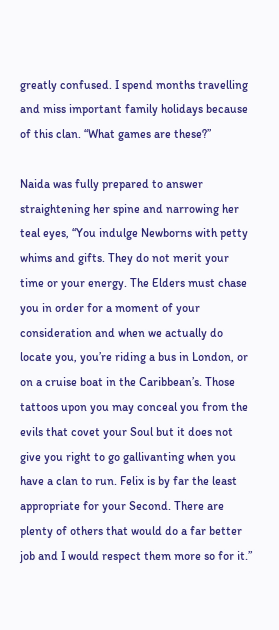greatly confused. I spend months travelling and miss important family holidays because of this clan. “What games are these?”

Naida was fully prepared to answer straightening her spine and narrowing her teal eyes, “You indulge Newborns with petty whims and gifts. They do not merit your time or your energy. The Elders must chase you in order for a moment of your consideration and when we actually do locate you, you’re riding a bus in London, or on a cruise boat in the Caribbean’s. Those tattoos upon you may conceal you from the evils that covet your Soul but it does not give you right to go gallivanting when you have a clan to run. Felix is by far the least appropriate for your Second. There are plenty of others that would do a far better job and I would respect them more so for it.”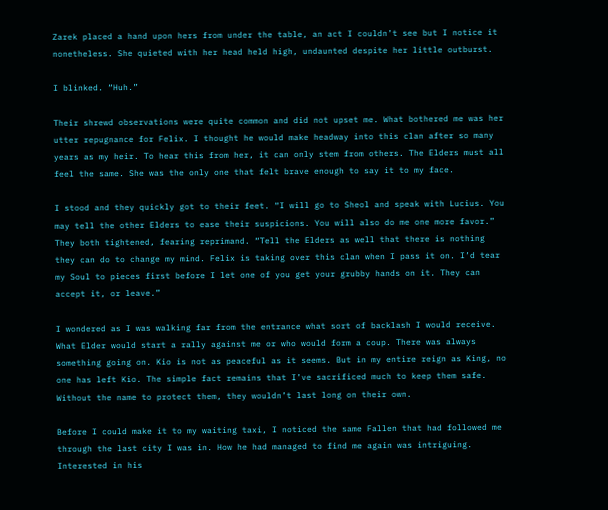Zarek placed a hand upon hers from under the table, an act I couldn’t see but I notice it nonetheless. She quieted with her head held high, undaunted despite her little outburst.

I blinked. “Huh.”

Their shrewd observations were quite common and did not upset me. What bothered me was her utter repugnance for Felix. I thought he would make headway into this clan after so many years as my heir. To hear this from her, it can only stem from others. The Elders must all feel the same. She was the only one that felt brave enough to say it to my face.

I stood and they quickly got to their feet. “I will go to Sheol and speak with Lucius. You may tell the other Elders to ease their suspicions. You will also do me one more favor.” They both tightened, fearing reprimand. “Tell the Elders as well that there is nothing they can do to change my mind. Felix is taking over this clan when I pass it on. I’d tear my Soul to pieces first before I let one of you get your grubby hands on it. They can accept it, or leave.”

I wondered as I was walking far from the entrance what sort of backlash I would receive. What Elder would start a rally against me or who would form a coup. There was always something going on. Kio is not as peaceful as it seems. But in my entire reign as King, no one has left Kio. The simple fact remains that I’ve sacrificed much to keep them safe. Without the name to protect them, they wouldn’t last long on their own.

Before I could make it to my waiting taxi, I noticed the same Fallen that had followed me through the last city I was in. How he had managed to find me again was intriguing. Interested in his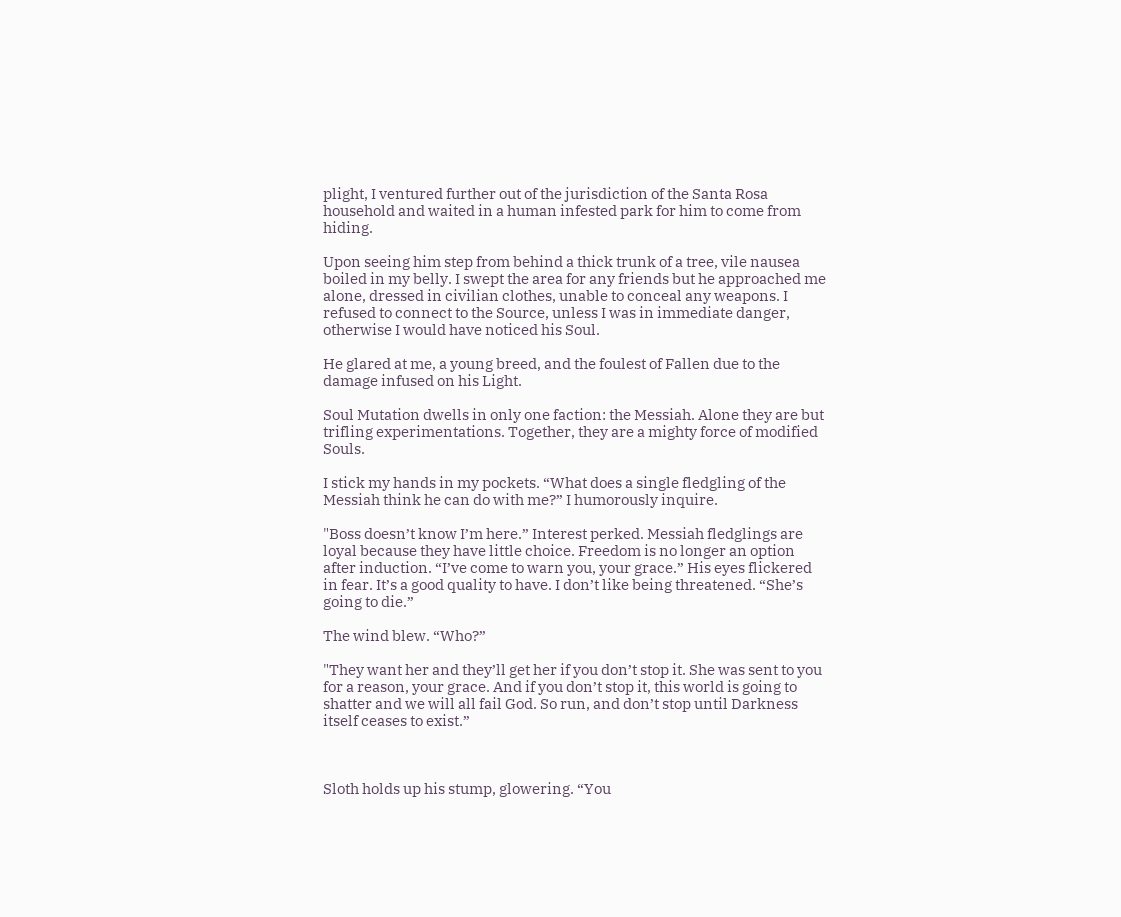plight, I ventured further out of the jurisdiction of the Santa Rosa household and waited in a human infested park for him to come from hiding.

Upon seeing him step from behind a thick trunk of a tree, vile nausea boiled in my belly. I swept the area for any friends but he approached me alone, dressed in civilian clothes, unable to conceal any weapons. I refused to connect to the Source, unless I was in immediate danger, otherwise I would have noticed his Soul.

He glared at me, a young breed, and the foulest of Fallen due to the damage infused on his Light.

Soul Mutation dwells in only one faction: the Messiah. Alone they are but trifling experimentations. Together, they are a mighty force of modified Souls.

I stick my hands in my pockets. “What does a single fledgling of the Messiah think he can do with me?” I humorously inquire.

"Boss doesn’t know I’m here.” Interest perked. Messiah fledglings are loyal because they have little choice. Freedom is no longer an option after induction. “I’ve come to warn you, your grace.” His eyes flickered in fear. It’s a good quality to have. I don’t like being threatened. “She’s going to die.”

The wind blew. “Who?”

"They want her and they’ll get her if you don’t stop it. She was sent to you for a reason, your grace. And if you don’t stop it, this world is going to shatter and we will all fail God. So run, and don’t stop until Darkness itself ceases to exist.”



Sloth holds up his stump, glowering. “You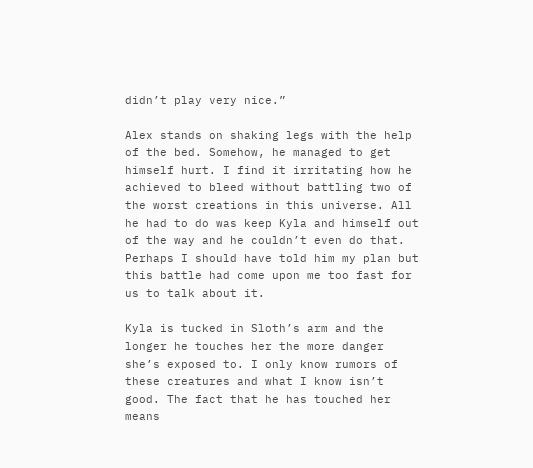didn’t play very nice.”

Alex stands on shaking legs with the help of the bed. Somehow, he managed to get himself hurt. I find it irritating how he achieved to bleed without battling two of the worst creations in this universe. All he had to do was keep Kyla and himself out of the way and he couldn’t even do that. Perhaps I should have told him my plan but this battle had come upon me too fast for us to talk about it.

Kyla is tucked in Sloth’s arm and the longer he touches her the more danger she’s exposed to. I only know rumors of these creatures and what I know isn’t good. The fact that he has touched her means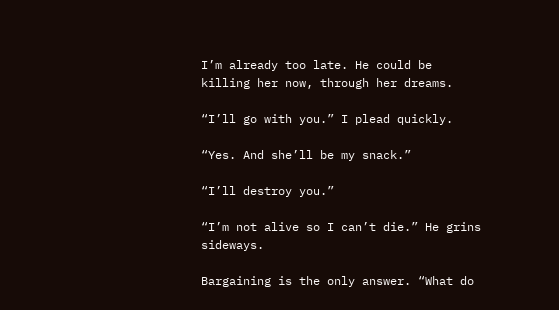I’m already too late. He could be killing her now, through her dreams.

“I’ll go with you.” I plead quickly.

“Yes. And she’ll be my snack.”

“I’ll destroy you.”

“I’m not alive so I can’t die.” He grins sideways.

Bargaining is the only answer. “What do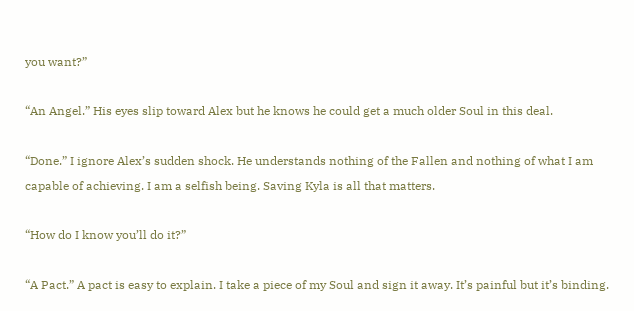you want?”

“An Angel.” His eyes slip toward Alex but he knows he could get a much older Soul in this deal.

“Done.” I ignore Alex’s sudden shock. He understands nothing of the Fallen and nothing of what I am capable of achieving. I am a selfish being. Saving Kyla is all that matters.

“How do I know you’ll do it?”

“A Pact.” A pact is easy to explain. I take a piece of my Soul and sign it away. It’s painful but it’s binding.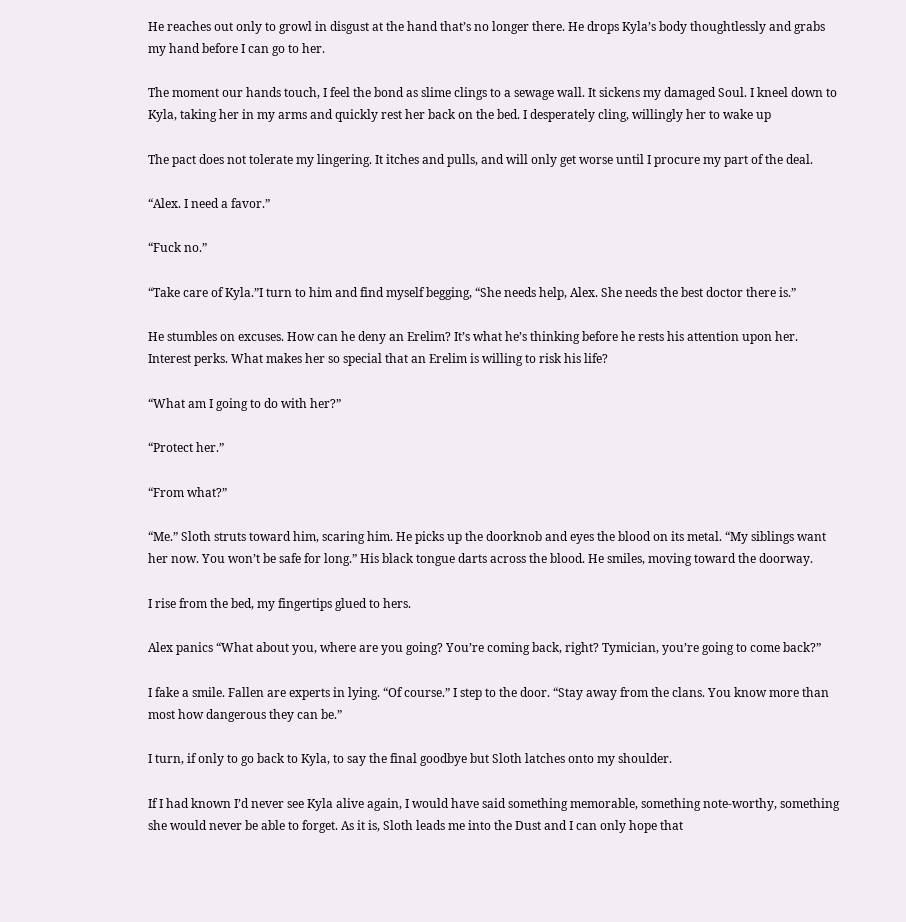He reaches out only to growl in disgust at the hand that’s no longer there. He drops Kyla’s body thoughtlessly and grabs my hand before I can go to her.

The moment our hands touch, I feel the bond as slime clings to a sewage wall. It sickens my damaged Soul. I kneel down to Kyla, taking her in my arms and quickly rest her back on the bed. I desperately cling, willingly her to wake up

The pact does not tolerate my lingering. It itches and pulls, and will only get worse until I procure my part of the deal.

“Alex. I need a favor.”

“Fuck no.”

“Take care of Kyla.”I turn to him and find myself begging, “She needs help, Alex. She needs the best doctor there is.”

He stumbles on excuses. How can he deny an Erelim? It’s what he’s thinking before he rests his attention upon her. Interest perks. What makes her so special that an Erelim is willing to risk his life?

“What am I going to do with her?”

“Protect her.”

“From what?”

“Me.” Sloth struts toward him, scaring him. He picks up the doorknob and eyes the blood on its metal. “My siblings want her now. You won’t be safe for long.” His black tongue darts across the blood. He smiles, moving toward the doorway.

I rise from the bed, my fingertips glued to hers.

Alex panics “What about you, where are you going? You’re coming back, right? Tymician, you’re going to come back?”

I fake a smile. Fallen are experts in lying. “Of course.” I step to the door. “Stay away from the clans. You know more than most how dangerous they can be.”

I turn, if only to go back to Kyla, to say the final goodbye but Sloth latches onto my shoulder.

If I had known I’d never see Kyla alive again, I would have said something memorable, something note-worthy, something she would never be able to forget. As it is, Sloth leads me into the Dust and I can only hope that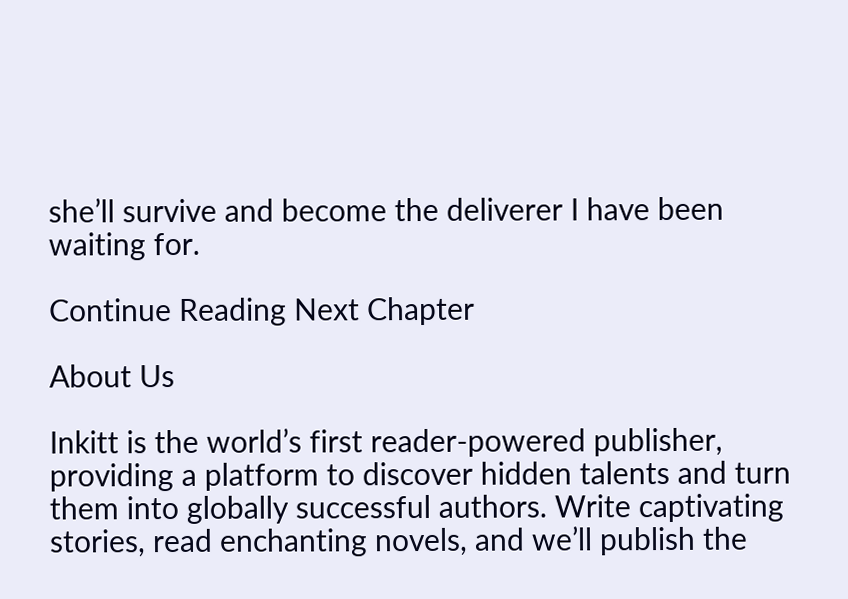she’ll survive and become the deliverer I have been waiting for.

Continue Reading Next Chapter

About Us

Inkitt is the world’s first reader-powered publisher, providing a platform to discover hidden talents and turn them into globally successful authors. Write captivating stories, read enchanting novels, and we’ll publish the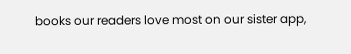books our readers love most on our sister app,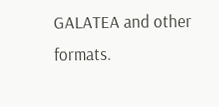GALATEA and other formats.